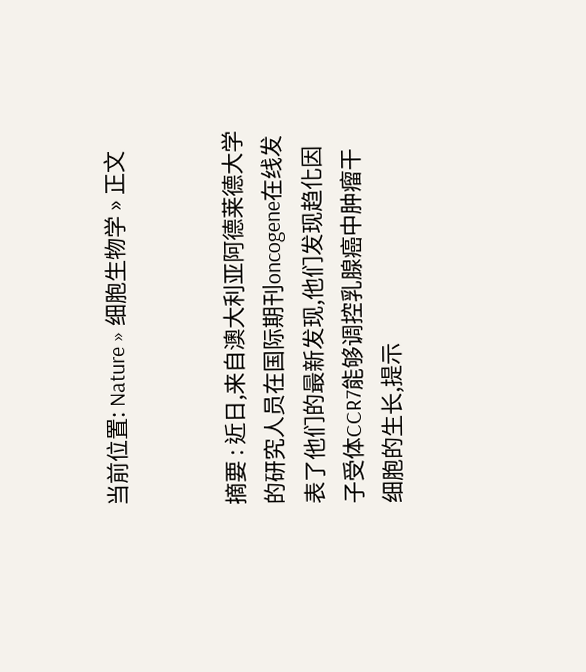当前位置: Nature » 细胞生物学 » 正文


摘要 : 近日,来自澳大利亚阿德莱德大学的研究人员在国际期刊oncogene在线发表了他们的最新发现,他们发现趋化因子受体CCR7能够调控乳腺癌中肿瘤干细胞的生长,提示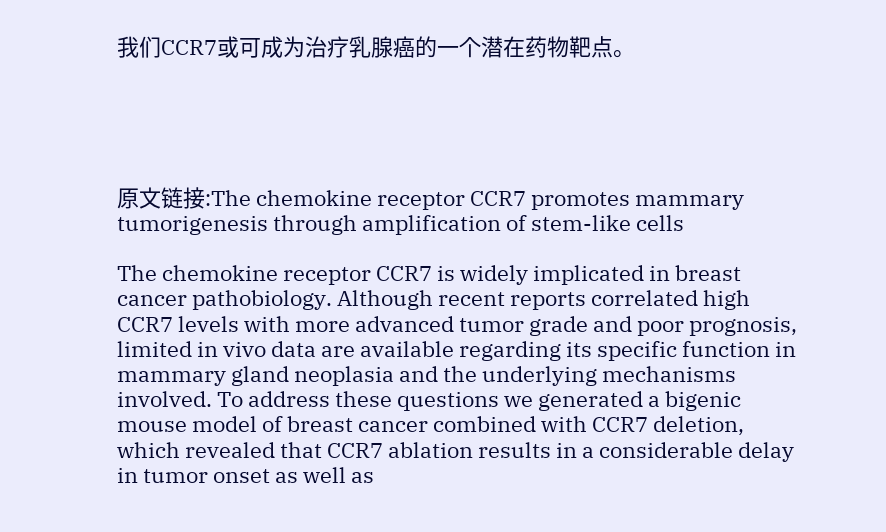我们CCR7或可成为治疗乳腺癌的一个潜在药物靶点。





原文链接:The chemokine receptor CCR7 promotes mammary tumorigenesis through amplification of stem-like cells

The chemokine receptor CCR7 is widely implicated in breast cancer pathobiology. Although recent reports correlated high CCR7 levels with more advanced tumor grade and poor prognosis, limited in vivo data are available regarding its specific function in mammary gland neoplasia and the underlying mechanisms involved. To address these questions we generated a bigenic mouse model of breast cancer combined with CCR7 deletion, which revealed that CCR7 ablation results in a considerable delay in tumor onset as well as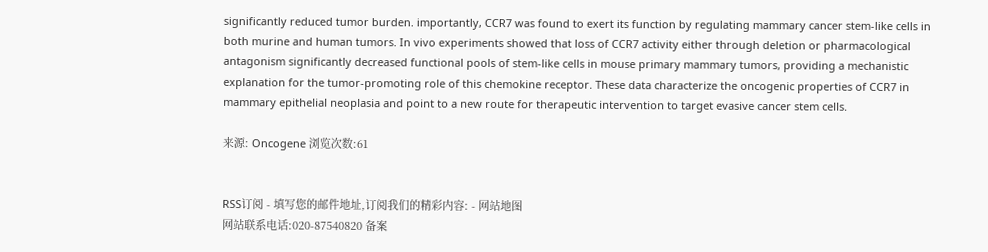significantly reduced tumor burden. importantly, CCR7 was found to exert its function by regulating mammary cancer stem-like cells in both murine and human tumors. In vivo experiments showed that loss of CCR7 activity either through deletion or pharmacological antagonism significantly decreased functional pools of stem-like cells in mouse primary mammary tumors, providing a mechanistic explanation for the tumor-promoting role of this chemokine receptor. These data characterize the oncogenic properties of CCR7 in mammary epithelial neoplasia and point to a new route for therapeutic intervention to target evasive cancer stem cells.

来源: Oncogene 浏览次数:61


RSS订阅 - 填写您的邮件地址,订阅我们的精彩内容: - 网站地图
网站联系电话:020-87540820 备案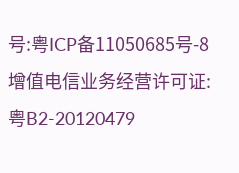号:粤ICP备11050685号-8 增值电信业务经营许可证:粤B2-20120479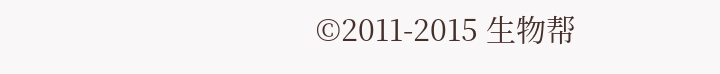©2011-2015 生物帮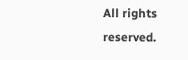All rights reserved.